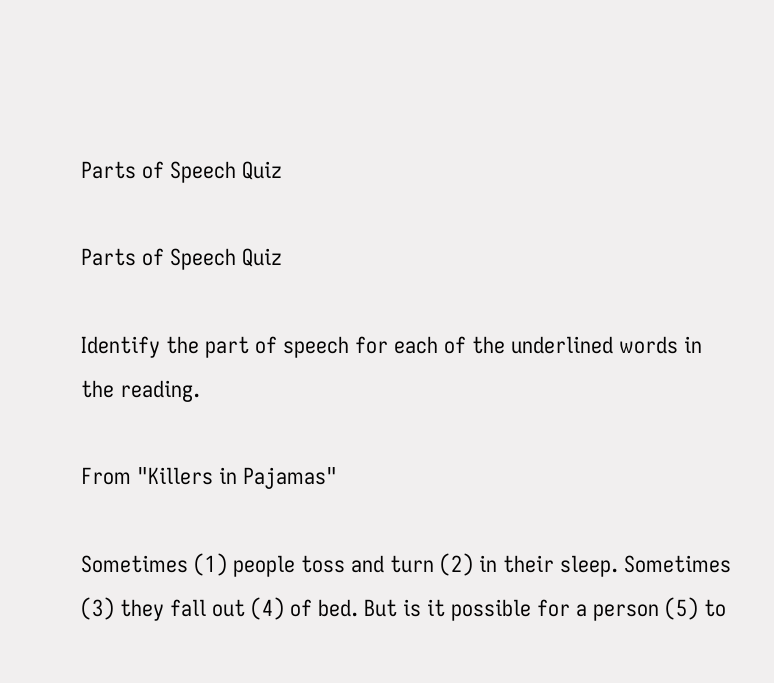Parts of Speech Quiz

Parts of Speech Quiz

Identify the part of speech for each of the underlined words in the reading.

From "Killers in Pajamas"

Sometimes (1) people toss and turn (2) in their sleep. Sometimes (3) they fall out (4) of bed. But is it possible for a person (5) to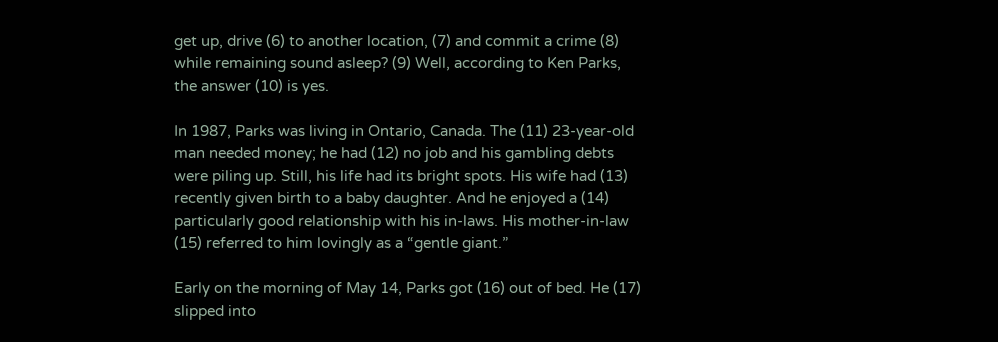get up, drive (6) to another location, (7) and commit a crime (8) while remaining sound asleep? (9) Well, according to Ken Parks, the answer (10) is yes.

In 1987, Parks was living in Ontario, Canada. The (11) 23-year-old man needed money; he had (12) no job and his gambling debts were piling up. Still, his life had its bright spots. His wife had (13) recently given birth to a baby daughter. And he enjoyed a (14) particularly good relationship with his in-laws. His mother-in-law (15) referred to him lovingly as a “gentle giant.”

Early on the morning of May 14, Parks got (16) out of bed. He (17) slipped into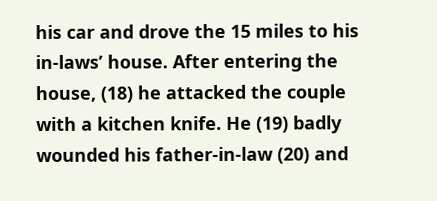his car and drove the 15 miles to his in-laws’ house. After entering the house, (18) he attacked the couple with a kitchen knife. He (19) badly wounded his father-in-law (20) and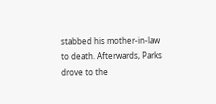stabbed his mother-in-law to death. Afterwards, Parks drove to the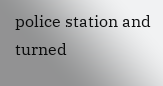police station and turned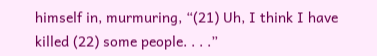himself in, murmuring, “(21) Uh, I think I have killed (22) some people. . . .”